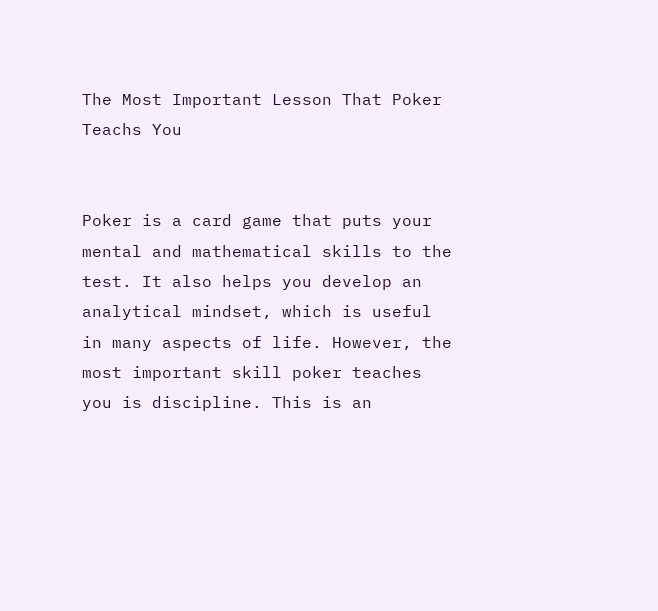The Most Important Lesson That Poker Teachs You


Poker is a card game that puts your mental and mathematical skills to the test. It also helps you develop an analytical mindset, which is useful in many aspects of life. However, the most important skill poker teaches you is discipline. This is an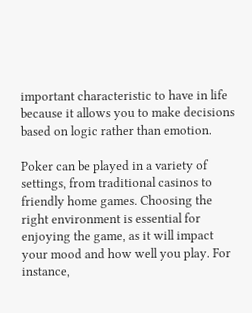important characteristic to have in life because it allows you to make decisions based on logic rather than emotion.

Poker can be played in a variety of settings, from traditional casinos to friendly home games. Choosing the right environment is essential for enjoying the game, as it will impact your mood and how well you play. For instance,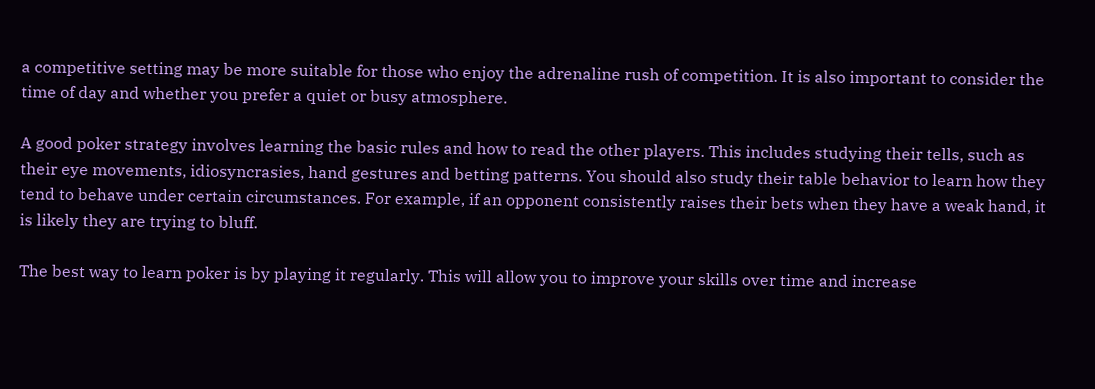a competitive setting may be more suitable for those who enjoy the adrenaline rush of competition. It is also important to consider the time of day and whether you prefer a quiet or busy atmosphere.

A good poker strategy involves learning the basic rules and how to read the other players. This includes studying their tells, such as their eye movements, idiosyncrasies, hand gestures and betting patterns. You should also study their table behavior to learn how they tend to behave under certain circumstances. For example, if an opponent consistently raises their bets when they have a weak hand, it is likely they are trying to bluff.

The best way to learn poker is by playing it regularly. This will allow you to improve your skills over time and increase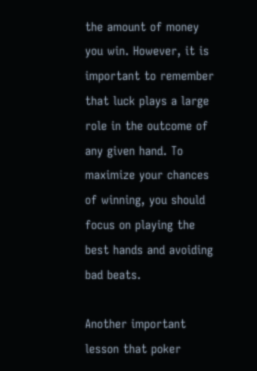the amount of money you win. However, it is important to remember that luck plays a large role in the outcome of any given hand. To maximize your chances of winning, you should focus on playing the best hands and avoiding bad beats.

Another important lesson that poker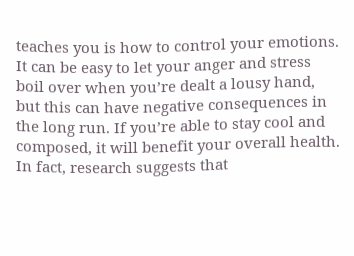teaches you is how to control your emotions. It can be easy to let your anger and stress boil over when you’re dealt a lousy hand, but this can have negative consequences in the long run. If you’re able to stay cool and composed, it will benefit your overall health. In fact, research suggests that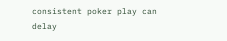consistent poker play can delay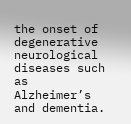the onset of degenerative neurological diseases such as Alzheimer’s and dementia.